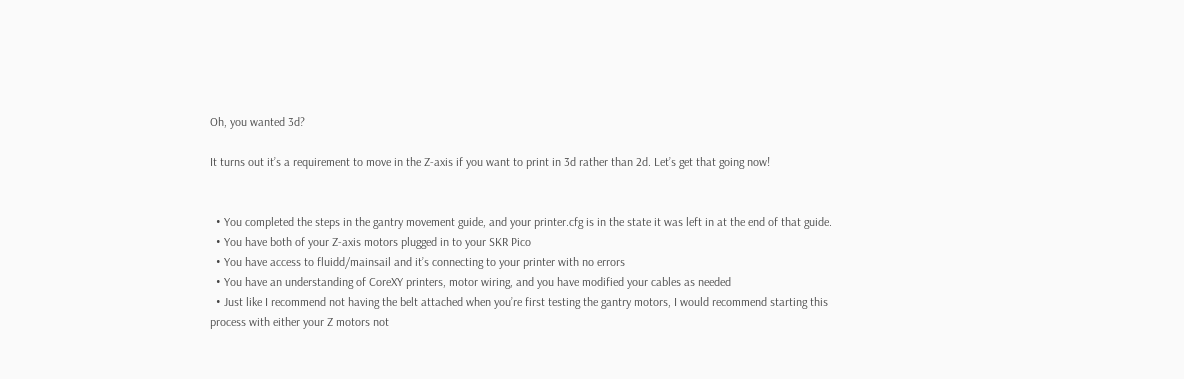Oh, you wanted 3d?

It turns out it’s a requirement to move in the Z-axis if you want to print in 3d rather than 2d. Let’s get that going now!


  • You completed the steps in the gantry movement guide, and your printer.cfg is in the state it was left in at the end of that guide.
  • You have both of your Z-axis motors plugged in to your SKR Pico
  • You have access to fluidd/mainsail and it’s connecting to your printer with no errors
  • You have an understanding of CoreXY printers, motor wiring, and you have modified your cables as needed
  • Just like I recommend not having the belt attached when you’re first testing the gantry motors, I would recommend starting this process with either your Z motors not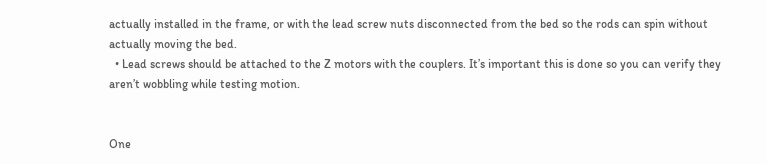actually installed in the frame, or with the lead screw nuts disconnected from the bed so the rods can spin without actually moving the bed.
  • Lead screws should be attached to the Z motors with the couplers. It’s important this is done so you can verify they aren’t wobbling while testing motion.


One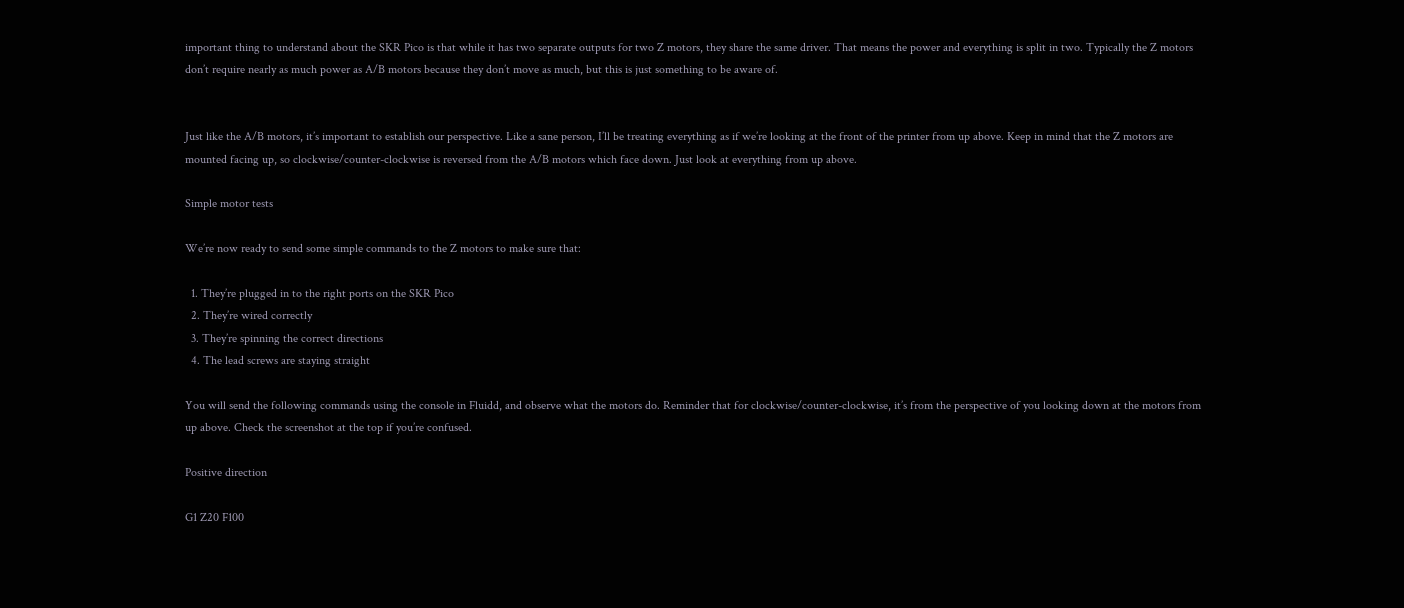important thing to understand about the SKR Pico is that while it has two separate outputs for two Z motors, they share the same driver. That means the power and everything is split in two. Typically the Z motors don’t require nearly as much power as A/B motors because they don’t move as much, but this is just something to be aware of.


Just like the A/B motors, it’s important to establish our perspective. Like a sane person, I’ll be treating everything as if we’re looking at the front of the printer from up above. Keep in mind that the Z motors are mounted facing up, so clockwise/counter-clockwise is reversed from the A/B motors which face down. Just look at everything from up above.

Simple motor tests

We’re now ready to send some simple commands to the Z motors to make sure that:

  1. They’re plugged in to the right ports on the SKR Pico
  2. They’re wired correctly
  3. They’re spinning the correct directions
  4. The lead screws are staying straight

You will send the following commands using the console in Fluidd, and observe what the motors do. Reminder that for clockwise/counter-clockwise, it’s from the perspective of you looking down at the motors from up above. Check the screenshot at the top if you’re confused.

Positive direction

G1 Z20 F100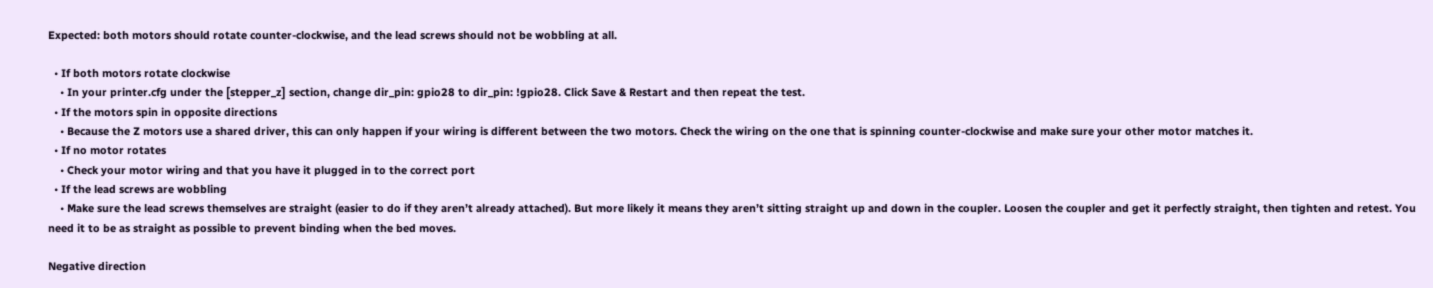Expected: both motors should rotate counter-clockwise, and the lead screws should not be wobbling at all.

  • If both motors rotate clockwise
    • In your printer.cfg under the [stepper_z] section, change dir_pin: gpio28 to dir_pin: !gpio28. Click Save & Restart and then repeat the test.
  • If the motors spin in opposite directions
    • Because the Z motors use a shared driver, this can only happen if your wiring is different between the two motors. Check the wiring on the one that is spinning counter-clockwise and make sure your other motor matches it.
  • If no motor rotates
    • Check your motor wiring and that you have it plugged in to the correct port
  • If the lead screws are wobbling
    • Make sure the lead screws themselves are straight (easier to do if they aren’t already attached). But more likely it means they aren’t sitting straight up and down in the coupler. Loosen the coupler and get it perfectly straight, then tighten and retest. You need it to be as straight as possible to prevent binding when the bed moves.

Negative direction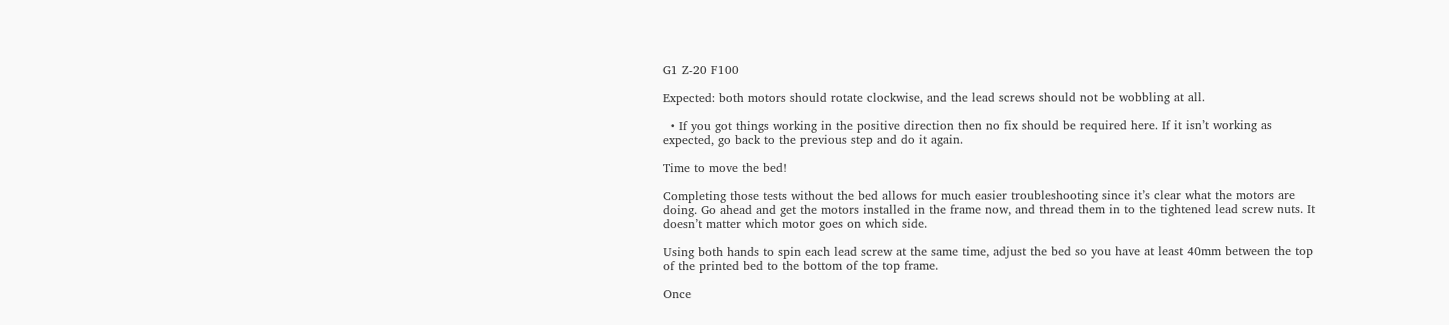G1 Z-20 F100

Expected: both motors should rotate clockwise, and the lead screws should not be wobbling at all.

  • If you got things working in the positive direction then no fix should be required here. If it isn’t working as expected, go back to the previous step and do it again.

Time to move the bed!

Completing those tests without the bed allows for much easier troubleshooting since it’s clear what the motors are doing. Go ahead and get the motors installed in the frame now, and thread them in to the tightened lead screw nuts. It doesn’t matter which motor goes on which side.

Using both hands to spin each lead screw at the same time, adjust the bed so you have at least 40mm between the top of the printed bed to the bottom of the top frame.

Once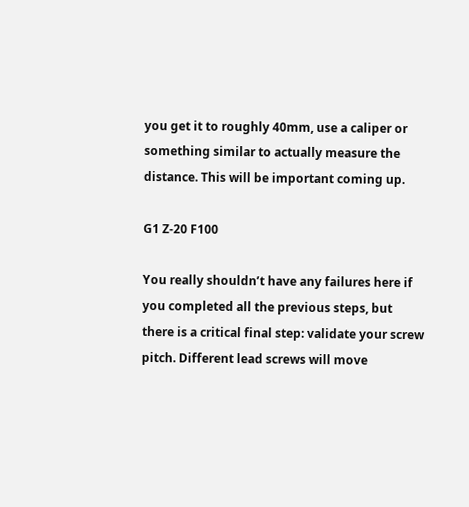you get it to roughly 40mm, use a caliper or something similar to actually measure the distance. This will be important coming up.

G1 Z-20 F100

You really shouldn’t have any failures here if you completed all the previous steps, but there is a critical final step: validate your screw pitch. Different lead screws will move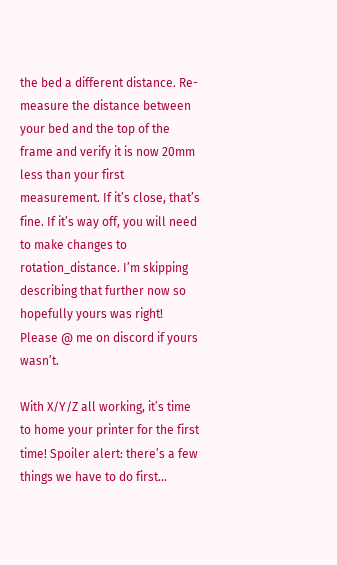the bed a different distance. Re-measure the distance between your bed and the top of the frame and verify it is now 20mm less than your first measurement. If it’s close, that’s fine. If it’s way off, you will need to make changes to rotation_distance. I’m skipping describing that further now so hopefully yours was right! Please @ me on discord if yours wasn’t.

With X/Y/Z all working, it’s time to home your printer for the first time! Spoiler alert: there’s a few things we have to do first…